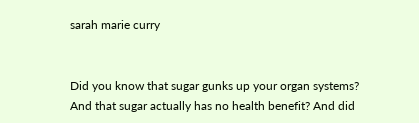sarah marie curry


Did you know that sugar gunks up your organ systems? And that sugar actually has no health benefit? And did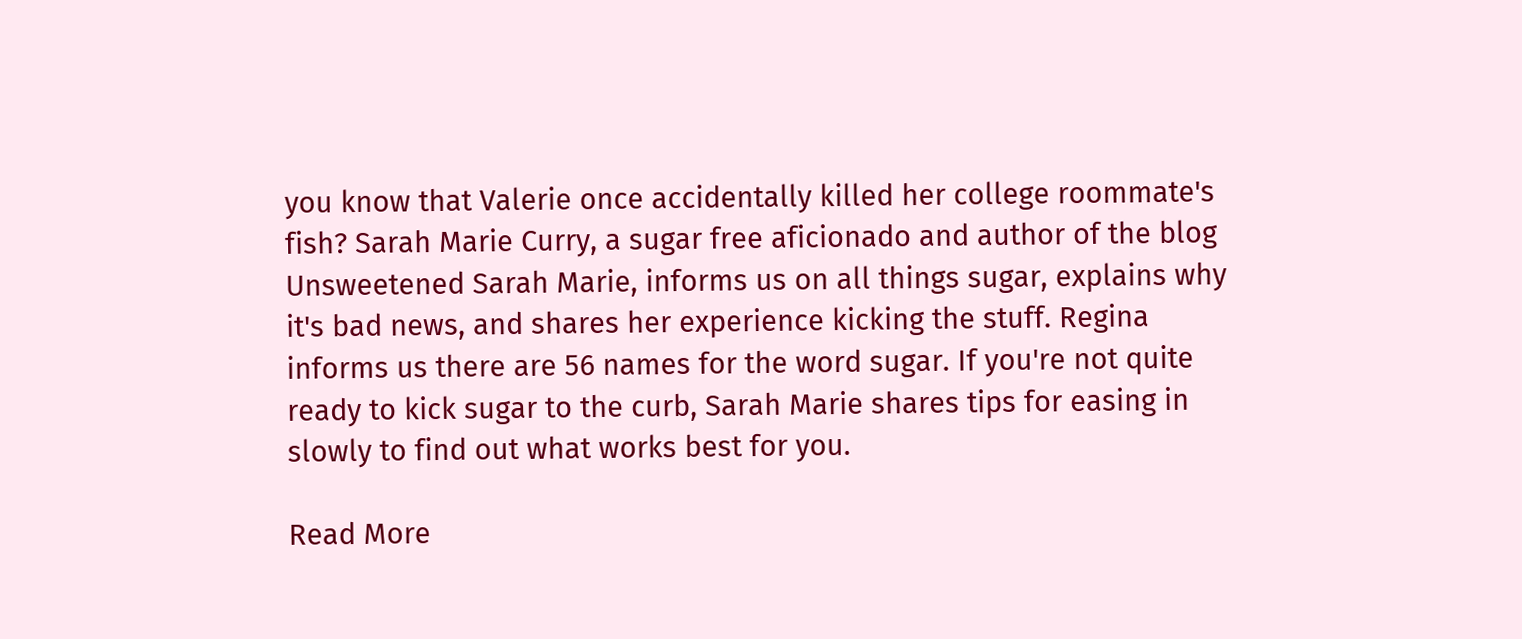you know that Valerie once accidentally killed her college roommate's fish? Sarah Marie Curry, a sugar free aficionado and author of the blog Unsweetened Sarah Marie, informs us on all things sugar, explains why it's bad news, and shares her experience kicking the stuff. Regina informs us there are 56 names for the word sugar. If you're not quite ready to kick sugar to the curb, Sarah Marie shares tips for easing in slowly to find out what works best for you.

Read More